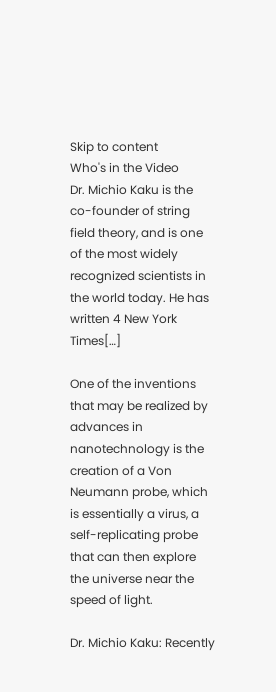Skip to content
Who's in the Video
Dr. Michio Kaku is the co-founder of string field theory, and is one of the most widely recognized scientists in the world today. He has written 4 New York Times[…]

One of the inventions that may be realized by advances in nanotechnology is the creation of a Von Neumann probe, which is essentially a virus, a self-replicating probe that can then explore the universe near the speed of light.

Dr. Michio Kaku: Recently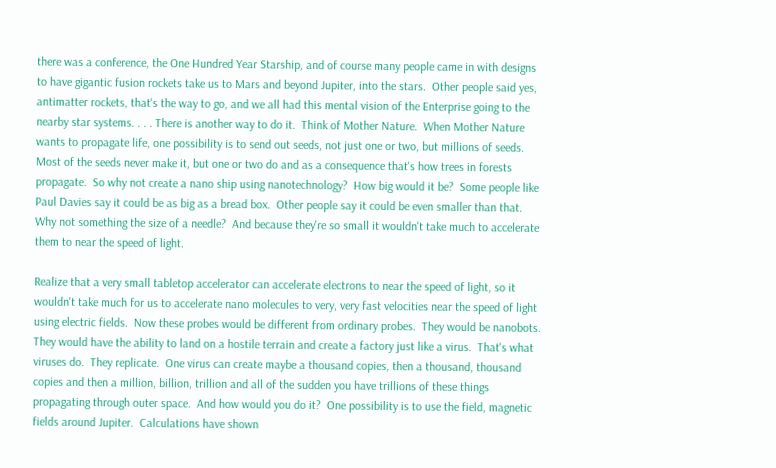there was a conference, the One Hundred Year Starship, and of course many people came in with designs to have gigantic fusion rockets take us to Mars and beyond Jupiter, into the stars.  Other people said yes, antimatter rockets, that's the way to go, and we all had this mental vision of the Enterprise going to the nearby star systems. . . . There is another way to do it.  Think of Mother Nature.  When Mother Nature wants to propagate life, one possibility is to send out seeds, not just one or two, but millions of seeds.  Most of the seeds never make it, but one or two do and as a consequence that's how trees in forests propagate.  So why not create a nano ship using nanotechnology?  How big would it be?  Some people like Paul Davies say it could be as big as a bread box.  Other people say it could be even smaller than that.  Why not something the size of a needle?  And because they're so small it wouldn't take much to accelerate them to near the speed of light.

Realize that a very small tabletop accelerator can accelerate electrons to near the speed of light, so it wouldn't take much for us to accelerate nano molecules to very, very fast velocities near the speed of light using electric fields.  Now these probes would be different from ordinary probes.  They would be nanobots.  They would have the ability to land on a hostile terrain and create a factory just like a virus.  That's what viruses do.  They replicate.  One virus can create maybe a thousand copies, then a thousand, thousand copies and then a million, billion, trillion and all of the sudden you have trillions of these things propagating through outer space.  And how would you do it?  One possibility is to use the field, magnetic fields around Jupiter.  Calculations have shown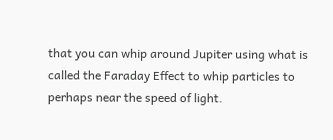that you can whip around Jupiter using what is called the Faraday Effect to whip particles to perhaps near the speed of light.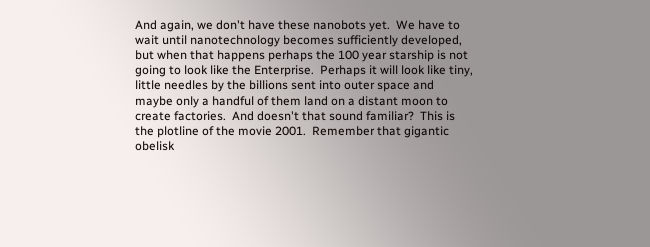And again, we don't have these nanobots yet.  We have to wait until nanotechnology becomes sufficiently developed, but when that happens perhaps the 100 year starship is not going to look like the Enterprise.  Perhaps it will look like tiny, little needles by the billions sent into outer space and maybe only a handful of them land on a distant moon to create factories.  And doesn't that sound familiar?  This is the plotline of the movie 2001.  Remember that gigantic obelisk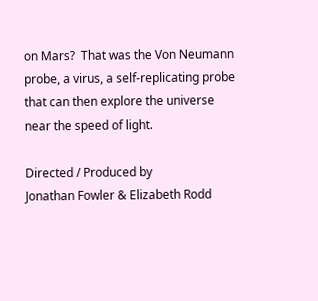on Mars?  That was the Von Neumann probe, a virus, a self-replicating probe that can then explore the universe near the speed of light.

Directed / Produced by
Jonathan Fowler & Elizabeth Rodd